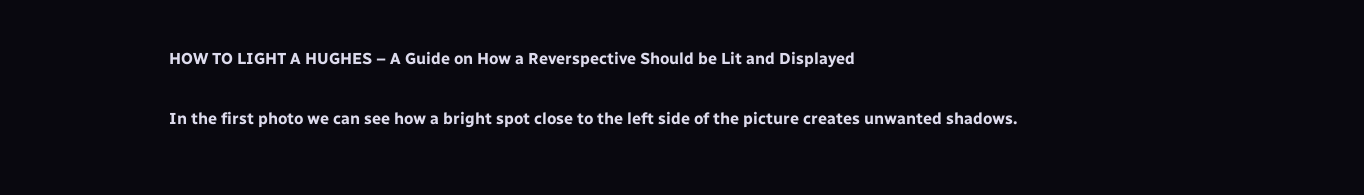HOW TO LIGHT A HUGHES – A Guide on How a Reverspective Should be Lit and Displayed

In the first photo we can see how a bright spot close to the left side of the picture creates unwanted shadows.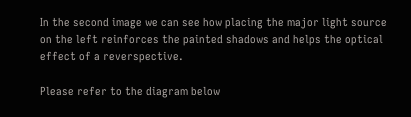In the second image we can see how placing the major light source on the left reinforces the painted shadows and helps the optical effect of a reverspective.

Please refer to the diagram below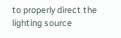to properly direct the lighting source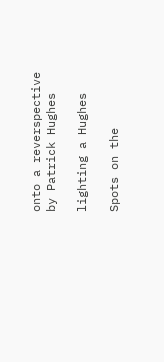onto a reverspective by Patrick Hughes

lighting a Hughes

Spots on the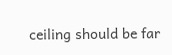ceiling should be far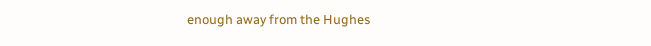enough away from the Hughes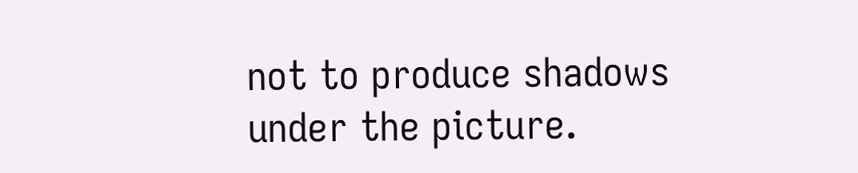not to produce shadows under the picture.